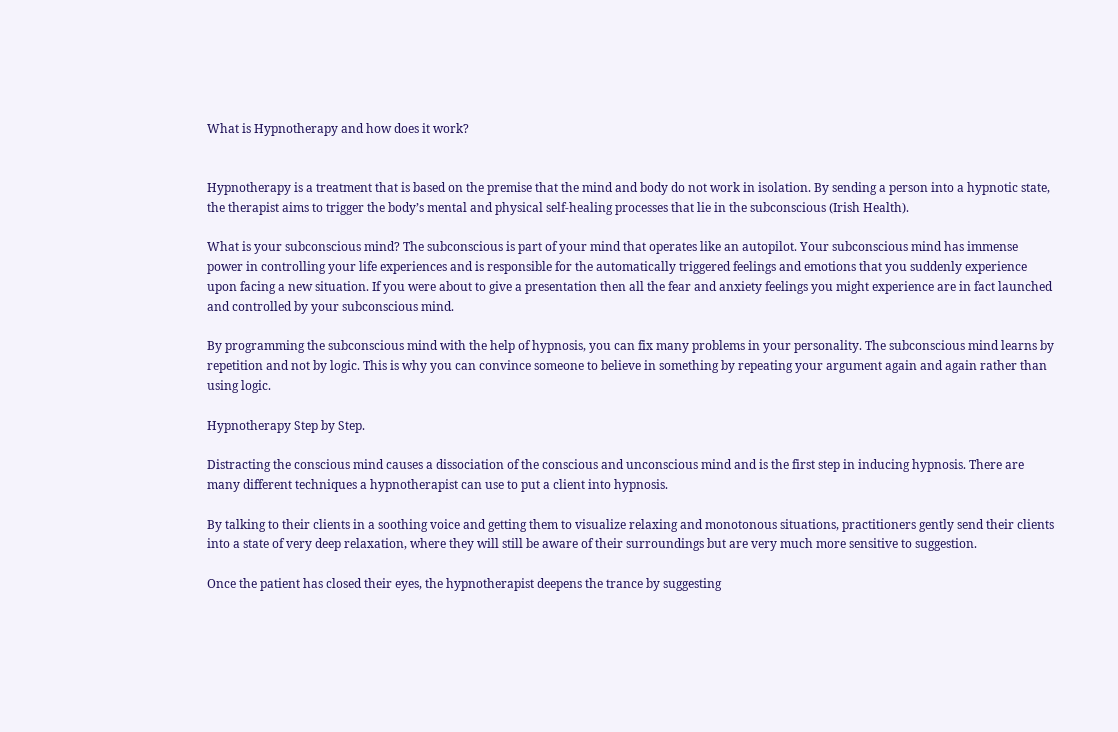What is Hypnotherapy and how does it work?


Hypnotherapy is a treatment that is based on the premise that the mind and body do not work in isolation. By sending a person into a hypnotic state, the therapist aims to trigger the body’s mental and physical self-healing processes that lie in the subconscious (Irish Health).

What is your subconscious mind? The subconscious is part of your mind that operates like an autopilot. Your subconscious mind has immense power in controlling your life experiences and is responsible for the automatically triggered feelings and emotions that you suddenly experience upon facing a new situation. If you were about to give a presentation then all the fear and anxiety feelings you might experience are in fact launched and controlled by your subconscious mind.

By programming the subconscious mind with the help of hypnosis, you can fix many problems in your personality. The subconscious mind learns by repetition and not by logic. This is why you can convince someone to believe in something by repeating your argument again and again rather than using logic.

Hypnotherapy Step by Step.

Distracting the conscious mind causes a dissociation of the conscious and unconscious mind and is the first step in inducing hypnosis. There are many different techniques a hypnotherapist can use to put a client into hypnosis.

By talking to their clients in a soothing voice and getting them to visualize relaxing and monotonous situations, practitioners gently send their clients into a state of very deep relaxation, where they will still be aware of their surroundings but are very much more sensitive to suggestion.

Once the patient has closed their eyes, the hypnotherapist deepens the trance by suggesting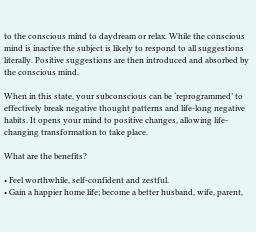to the conscious mind to daydream or relax. While the conscious mind is inactive the subject is likely to respond to all suggestions literally. Positive suggestions are then introduced and absorbed by the conscious mind.

When in this state, your subconscious can be ‘reprogrammed’ to effectively break negative thought patterns and life-long negative habits. It opens your mind to positive changes, allowing life-changing transformation to take place.

What are the benefits?

• Feel worthwhile, self-confident and zestful.
• Gain a happier home life; become a better husband, wife, parent,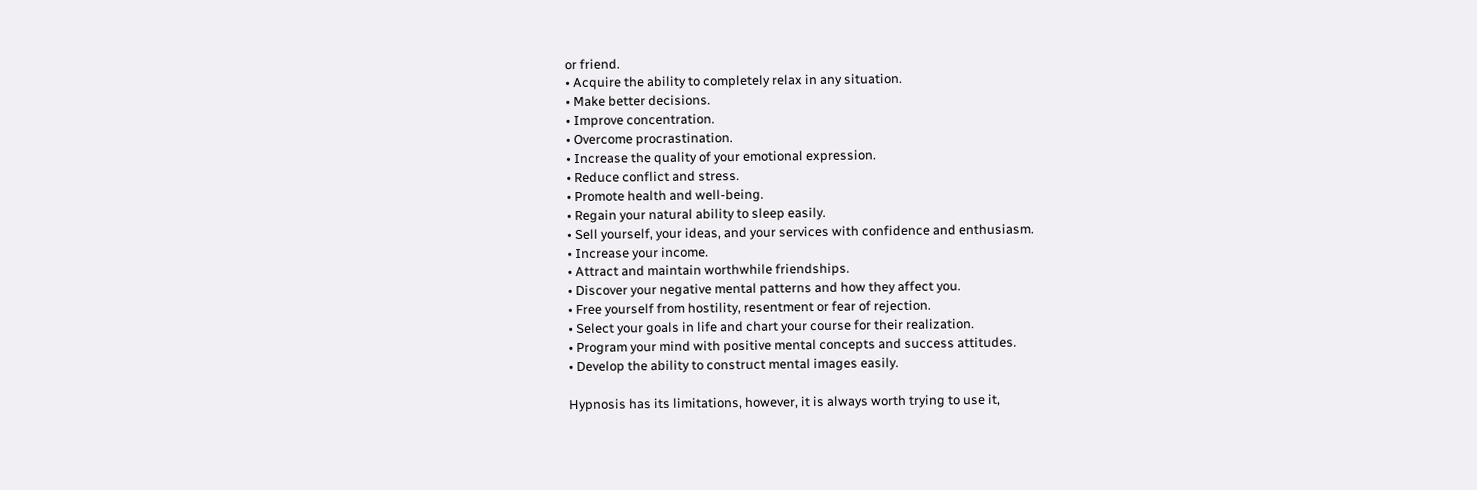or friend.
• Acquire the ability to completely relax in any situation.
• Make better decisions.
• Improve concentration.
• Overcome procrastination.
• Increase the quality of your emotional expression.
• Reduce conflict and stress.
• Promote health and well-being.
• Regain your natural ability to sleep easily.
• Sell yourself, your ideas, and your services with confidence and enthusiasm.
• Increase your income.
• Attract and maintain worthwhile friendships.
• Discover your negative mental patterns and how they affect you.
• Free yourself from hostility, resentment or fear of rejection.
• Select your goals in life and chart your course for their realization.
• Program your mind with positive mental concepts and success attitudes.
• Develop the ability to construct mental images easily.

Hypnosis has its limitations, however, it is always worth trying to use it,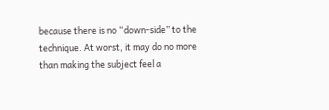because there is no “down-side” to the technique. At worst, it may do no more than making the subject feel a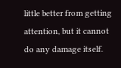little better from getting attention, but it cannot do any damage itself.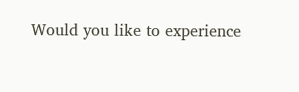Would you like to experience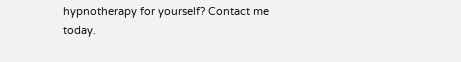hypnotherapy for yourself? Contact me today.